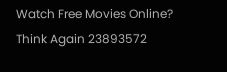Watch Free Movies Online? Think Again 23893572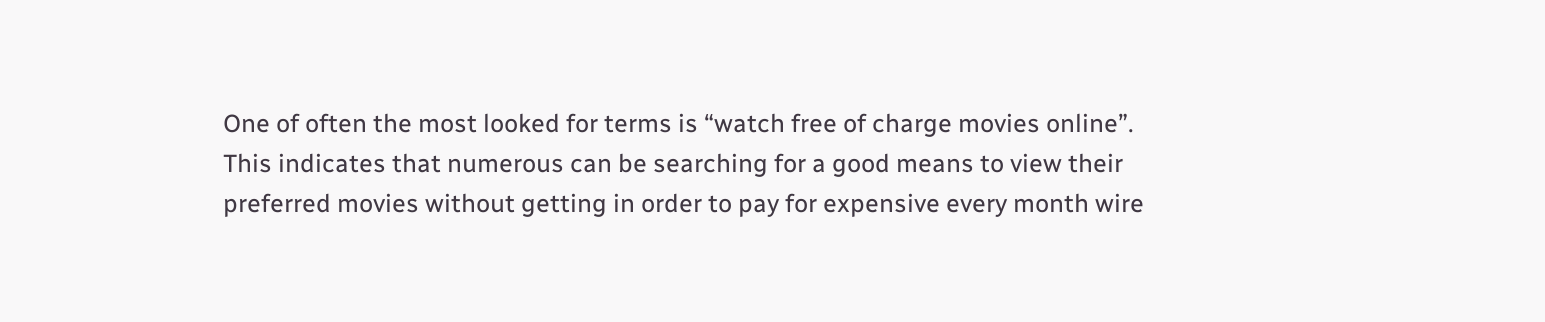One of often the most looked for terms is “watch free of charge movies online”. This indicates that numerous can be searching for a good means to view their preferred movies without getting in order to pay for expensive every month wire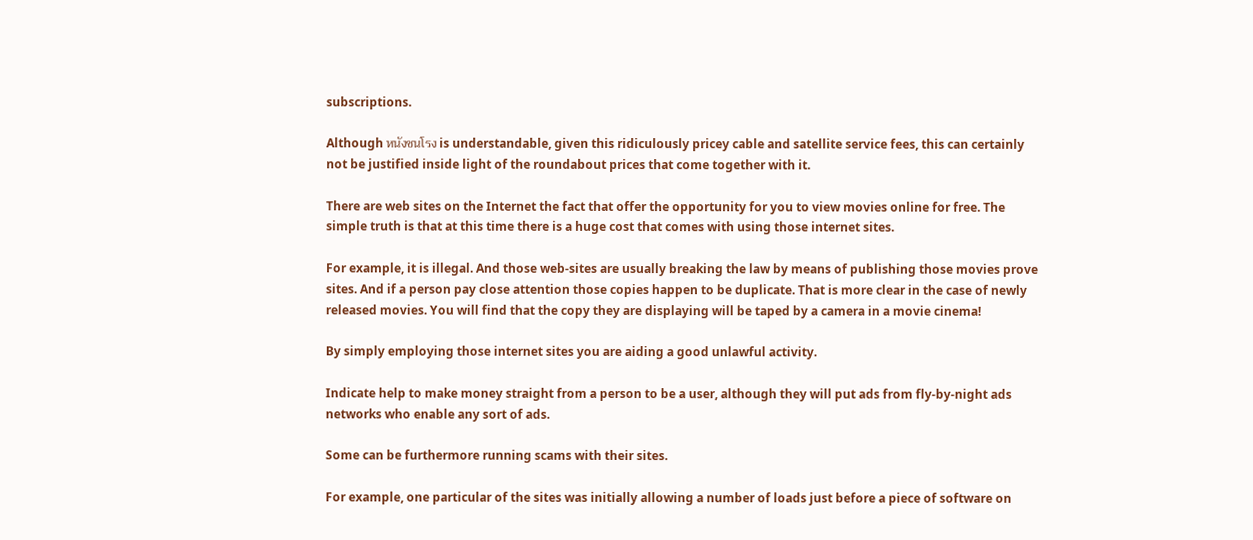subscriptions.

Although หนังชนโรง is understandable, given this ridiculously pricey cable and satellite service fees, this can certainly not be justified inside light of the roundabout prices that come together with it.

There are web sites on the Internet the fact that offer the opportunity for you to view movies online for free. The simple truth is that at this time there is a huge cost that comes with using those internet sites.

For example, it is illegal. And those web-sites are usually breaking the law by means of publishing those movies prove sites. And if a person pay close attention those copies happen to be duplicate. That is more clear in the case of newly released movies. You will find that the copy they are displaying will be taped by a camera in a movie cinema!

By simply employing those internet sites you are aiding a good unlawful activity.

Indicate help to make money straight from a person to be a user, although they will put ads from fly-by-night ads networks who enable any sort of ads.

Some can be furthermore running scams with their sites.

For example, one particular of the sites was initially allowing a number of loads just before a piece of software on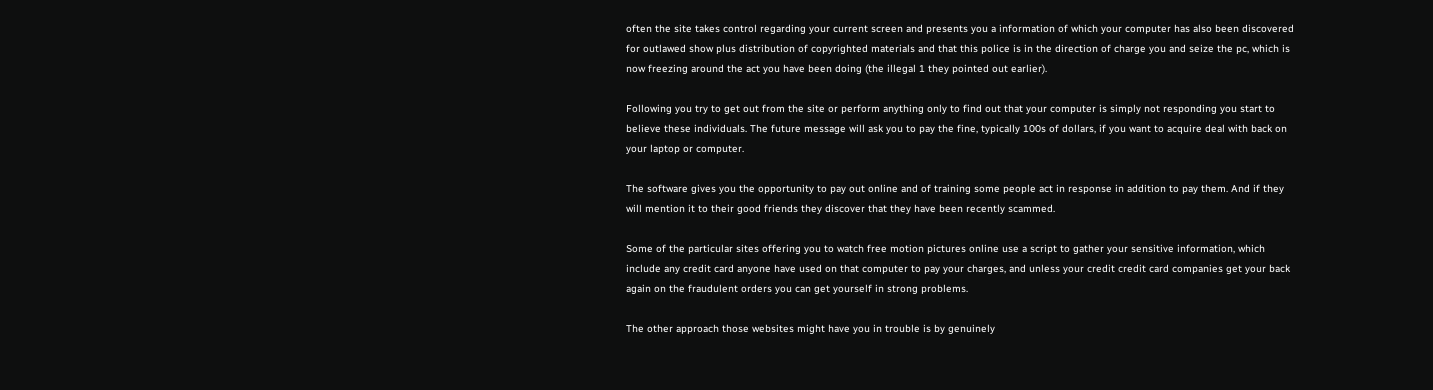often the site takes control regarding your current screen and presents you a information of which your computer has also been discovered for outlawed show plus distribution of copyrighted materials and that this police is in the direction of charge you and seize the pc, which is now freezing around the act you have been doing (the illegal 1 they pointed out earlier).

Following you try to get out from the site or perform anything only to find out that your computer is simply not responding you start to believe these individuals. The future message will ask you to pay the fine, typically 100s of dollars, if you want to acquire deal with back on your laptop or computer.

The software gives you the opportunity to pay out online and of training some people act in response in addition to pay them. And if they will mention it to their good friends they discover that they have been recently scammed.

Some of the particular sites offering you to watch free motion pictures online use a script to gather your sensitive information, which include any credit card anyone have used on that computer to pay your charges, and unless your credit credit card companies get your back again on the fraudulent orders you can get yourself in strong problems.

The other approach those websites might have you in trouble is by genuinely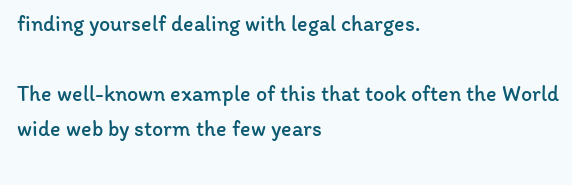finding yourself dealing with legal charges.

The well-known example of this that took often the World wide web by storm the few years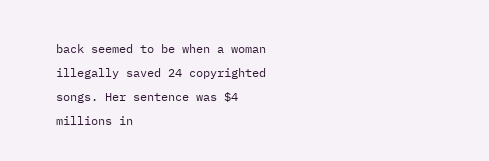back seemed to be when a woman illegally saved 24 copyrighted songs. Her sentence was $4 millions in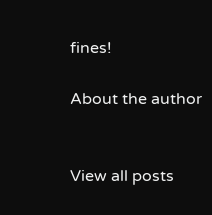fines!

About the author


View all posts